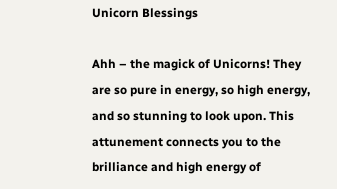Unicorn Blessings

Ahh – the magick of Unicorns! They are so pure in energy, so high energy, and so stunning to look upon. This attunement connects you to the brilliance and high energy of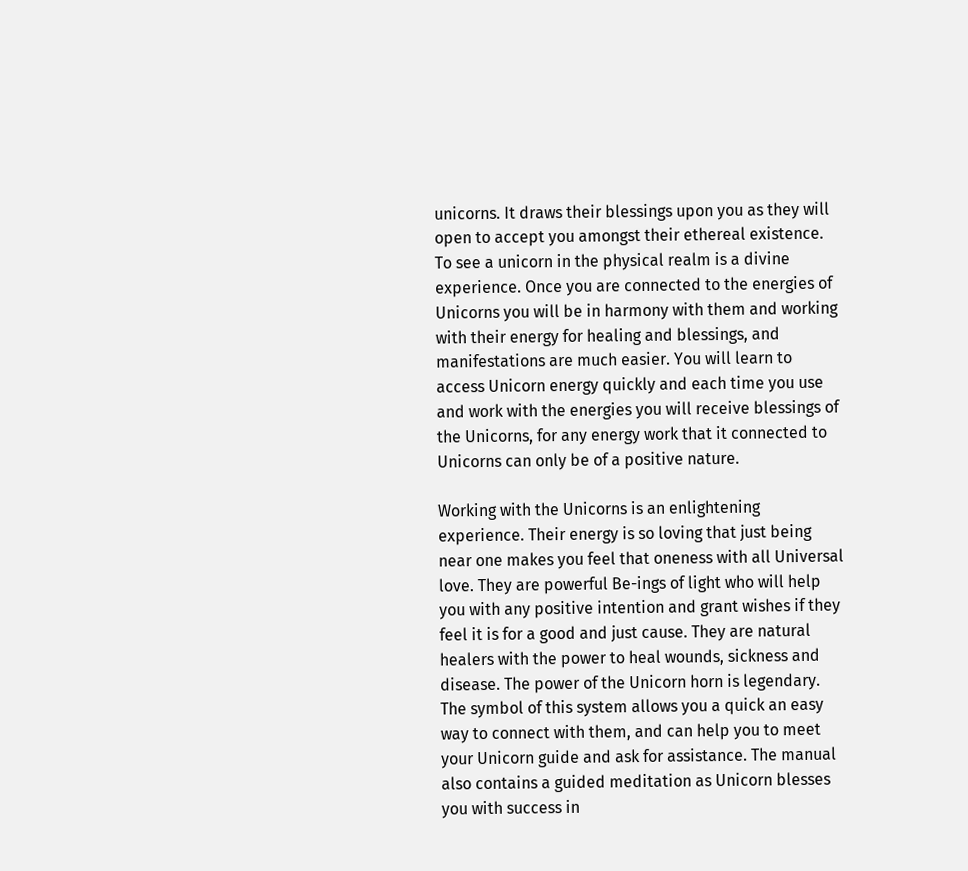unicorns. It draws their blessings upon you as they will open to accept you amongst their ethereal existence. To see a unicorn in the physical realm is a divine experience. Once you are connected to the energies of Unicorns you will be in harmony with them and working with their energy for healing and blessings, and manifestations are much easier. You will learn to access Unicorn energy quickly and each time you use and work with the energies you will receive blessings of the Unicorns, for any energy work that it connected to Unicorns can only be of a positive nature.

Working with the Unicorns is an enlightening experience. Their energy is so loving that just being near one makes you feel that oneness with all Universal love. They are powerful Be-ings of light who will help you with any positive intention and grant wishes if they feel it is for a good and just cause. They are natural healers with the power to heal wounds, sickness and disease. The power of the Unicorn horn is legendary. The symbol of this system allows you a quick an easy way to connect with them, and can help you to meet your Unicorn guide and ask for assistance. The manual also contains a guided meditation as Unicorn blesses you with success in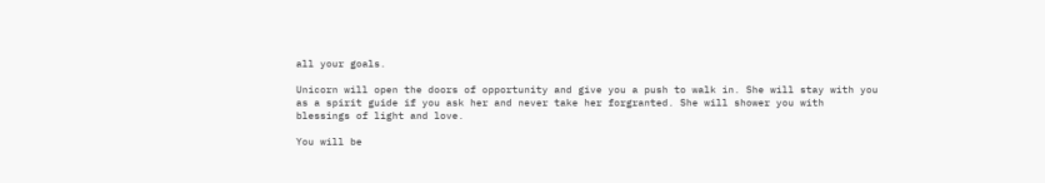all your goals.

Unicorn will open the doors of opportunity and give you a push to walk in. She will stay with you as a spirit guide if you ask her and never take her forgranted. She will shower you with blessings of light and love.

You will be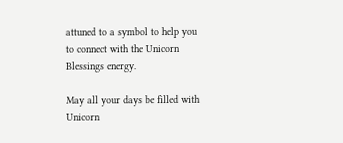attuned to a symbol to help you to connect with the Unicorn Blessings energy.

May all your days be filled with Unicorn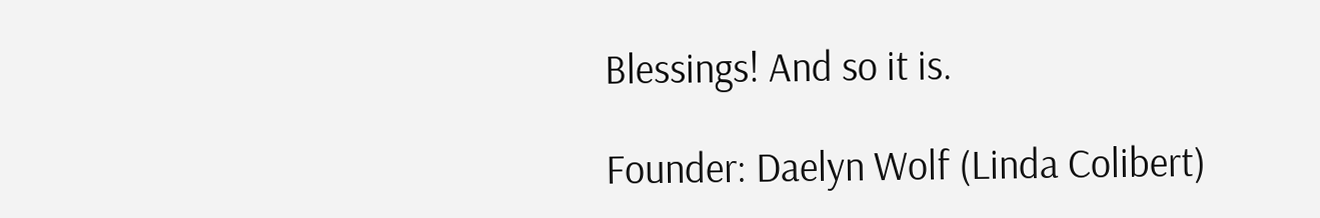Blessings! And so it is.

Founder: Daelyn Wolf (Linda Colibert)